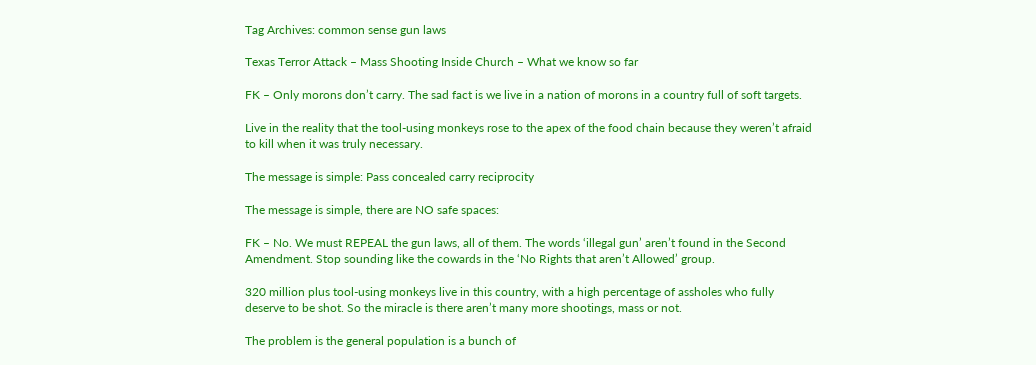Tag Archives: common sense gun laws

Texas Terror Attack – Mass Shooting Inside Church – What we know so far

FK – Only morons don’t carry. The sad fact is we live in a nation of morons in a country full of soft targets.

Live in the reality that the tool-using monkeys rose to the apex of the food chain because they weren’t afraid to kill when it was truly necessary.

The message is simple: Pass concealed carry reciprocity

The message is simple, there are NO safe spaces:

FK – No. We must REPEAL the gun laws, all of them. The words ‘illegal gun’ aren’t found in the Second Amendment. Stop sounding like the cowards in the ‘No Rights that aren’t Allowed’ group.

320 million plus tool-using monkeys live in this country, with a high percentage of assholes who fully deserve to be shot. So the miracle is there aren’t many more shootings, mass or not.

The problem is the general population is a bunch of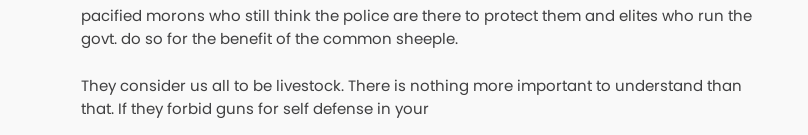pacified morons who still think the police are there to protect them and elites who run the govt. do so for the benefit of the common sheeple.

They consider us all to be livestock. There is nothing more important to understand than that. If they forbid guns for self defense in your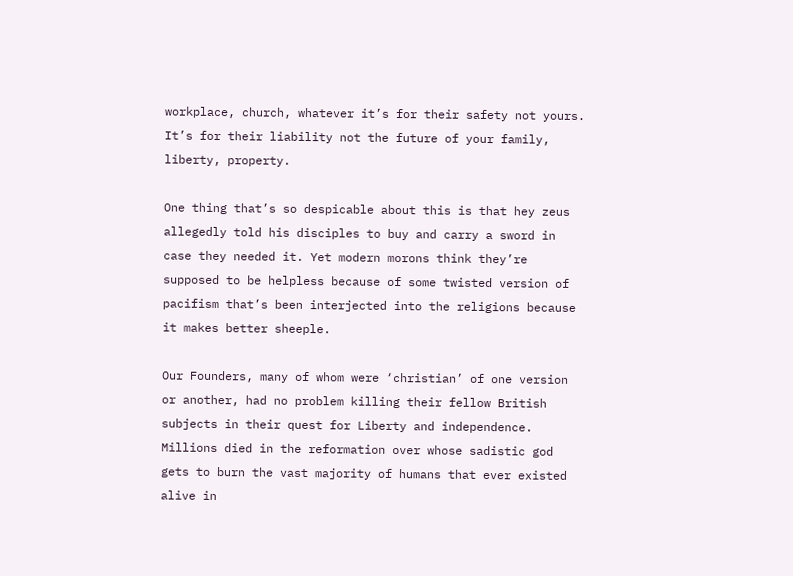workplace, church, whatever it’s for their safety not yours. It’s for their liability not the future of your family, liberty, property.

One thing that’s so despicable about this is that hey zeus allegedly told his disciples to buy and carry a sword in case they needed it. Yet modern morons think they’re supposed to be helpless because of some twisted version of pacifism that’s been interjected into the religions because it makes better sheeple.

Our Founders, many of whom were ‘christian’ of one version or another, had no problem killing their fellow British subjects in their quest for Liberty and independence. Millions died in the reformation over whose sadistic god gets to burn the vast majority of humans that ever existed alive in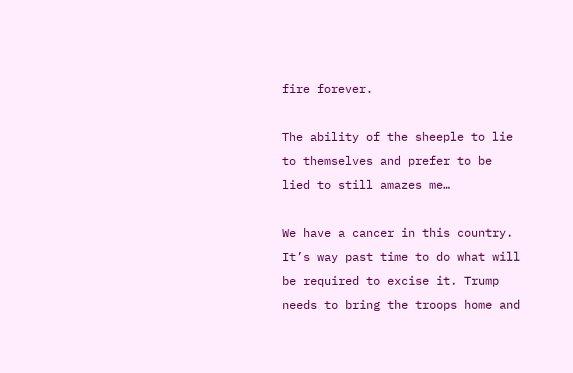fire forever.

The ability of the sheeple to lie to themselves and prefer to be lied to still amazes me…

We have a cancer in this country. It’s way past time to do what will be required to excise it. Trump needs to bring the troops home and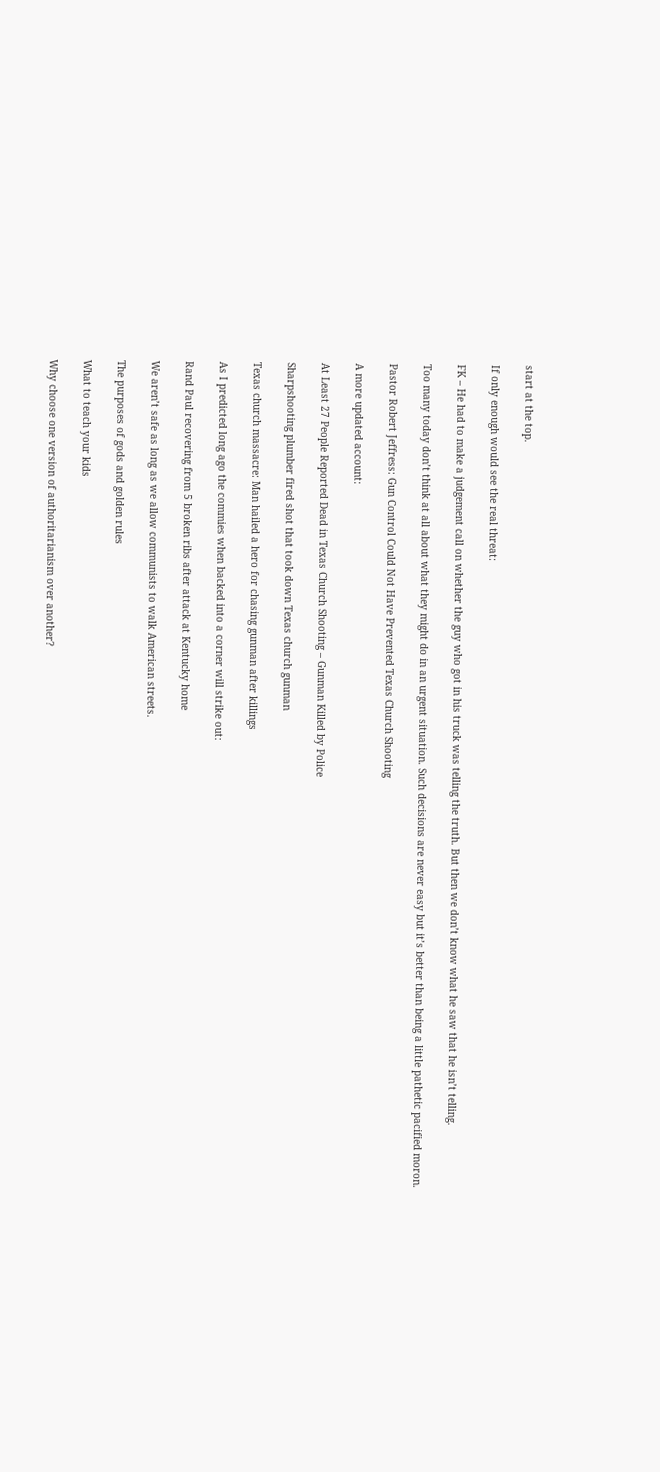start at the top.

If only enough would see the real threat:

FK – He had to make a judgement call on whether the guy who got in his truck was telling the truth. But then we don’t know what he saw that he isn’t telling.

Too many today don’t think at all about what they might do in an urgent situation. Such decisions are never easy but it’s better than being a little pathetic pacified moron.

Pastor Robert Jeffress: Gun Control Could Not Have Prevented Texas Church Shooting

A more updated account:

At Least 27 People Reported Dead in Texas Church Shooting – Gunman Killed by Police

Sharpshooting plumber fired shot that took down Texas church gunman

Texas church massacre: Man hailed a hero for chasing gunman after killings

As I predicted long ago the commies when backed into a corner will strike out:

Rand Paul recovering from 5 broken ribs after attack at Kentucky home

We aren’t safe as long as we allow communists to walk American streets.

The purposes of gods and golden rules

What to teach your kids

Why choose one version of authoritarianism over another?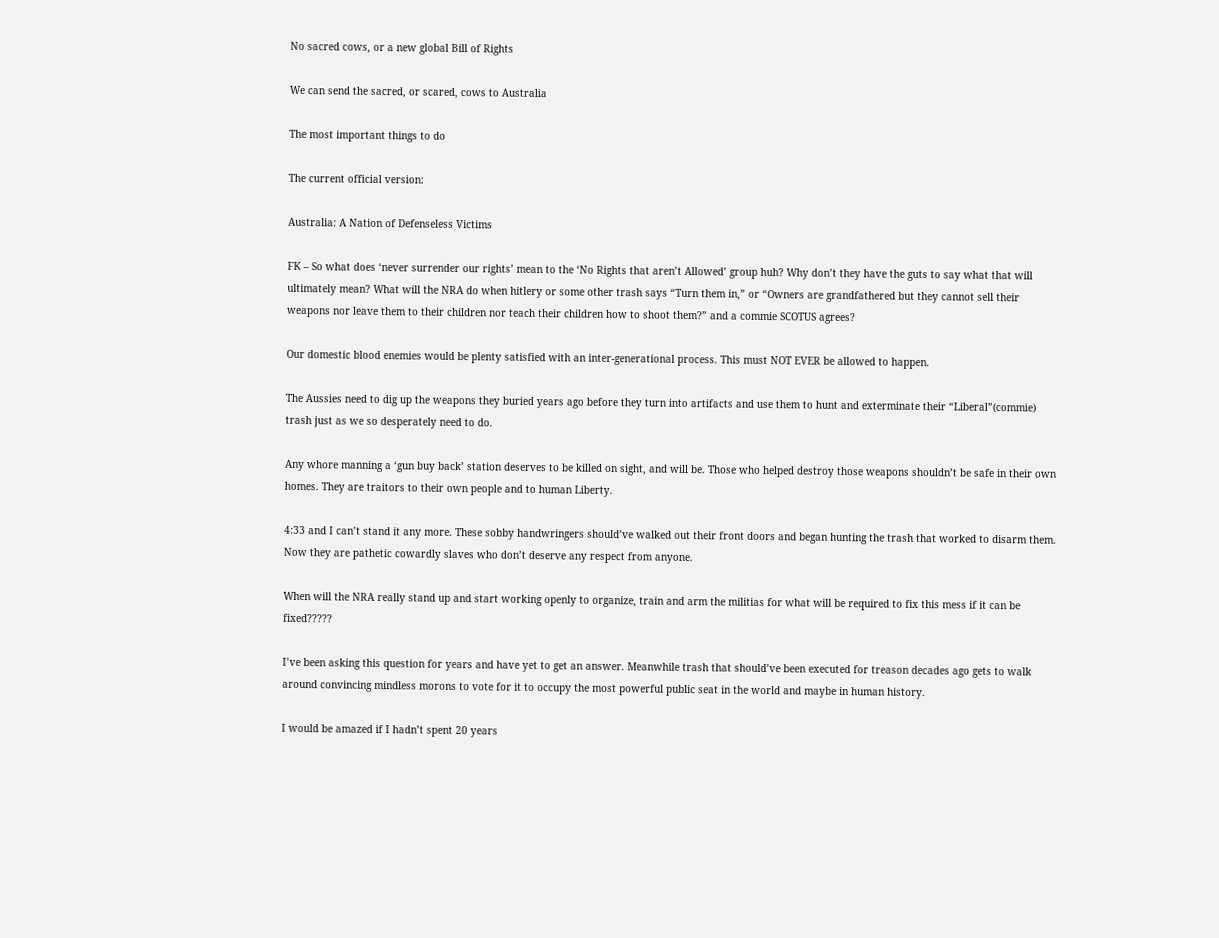No sacred cows, or a new global Bill of Rights

We can send the sacred, or scared, cows to Australia

The most important things to do

The current official version:

Australia: A Nation of Defenseless Victims

FK – So what does ‘never surrender our rights’ mean to the ‘No Rights that aren’t Allowed’ group huh? Why don’t they have the guts to say what that will ultimately mean? What will the NRA do when hitlery or some other trash says “Turn them in,” or “Owners are grandfathered but they cannot sell their weapons nor leave them to their children nor teach their children how to shoot them?” and a commie SCOTUS agrees?

Our domestic blood enemies would be plenty satisfied with an inter-generational process. This must NOT EVER be allowed to happen.

The Aussies need to dig up the weapons they buried years ago before they turn into artifacts and use them to hunt and exterminate their “Liberal”(commie) trash just as we so desperately need to do.

Any whore manning a ‘gun buy back’ station deserves to be killed on sight, and will be. Those who helped destroy those weapons shouldn’t be safe in their own homes. They are traitors to their own people and to human Liberty.

4:33 and I can’t stand it any more. These sobby handwringers should’ve walked out their front doors and began hunting the trash that worked to disarm them. Now they are pathetic cowardly slaves who don’t deserve any respect from anyone.

When will the NRA really stand up and start working openly to organize, train and arm the militias for what will be required to fix this mess if it can be fixed?????

I’ve been asking this question for years and have yet to get an answer. Meanwhile trash that should’ve been executed for treason decades ago gets to walk around convincing mindless morons to vote for it to occupy the most powerful public seat in the world and maybe in human history.

I would be amazed if I hadn’t spent 20 years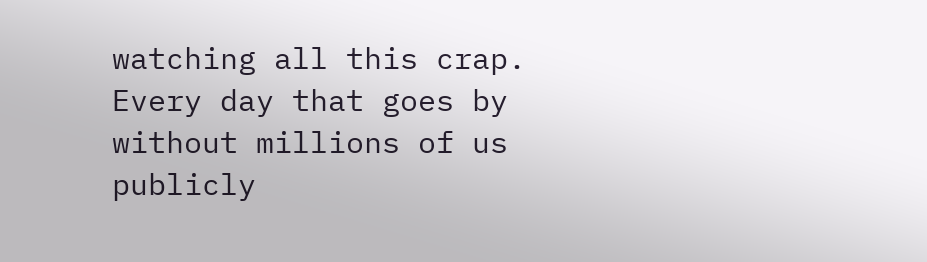watching all this crap. Every day that goes by without millions of us publicly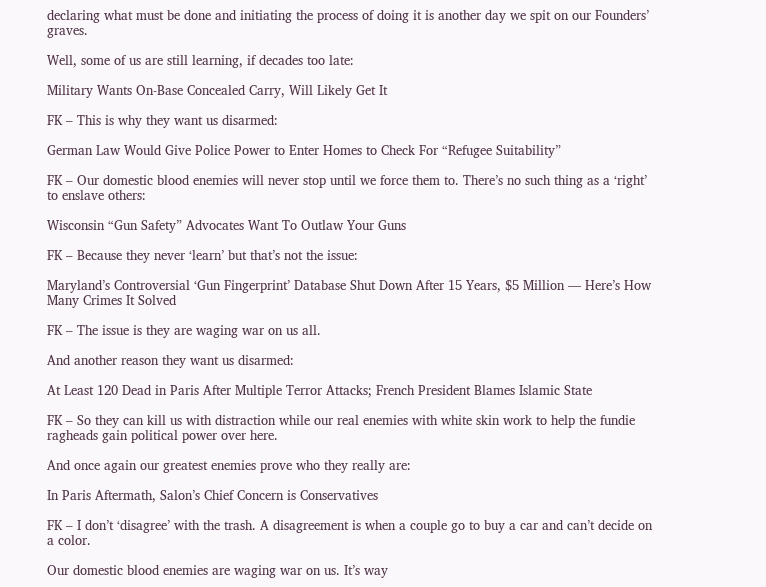declaring what must be done and initiating the process of doing it is another day we spit on our Founders’ graves.

Well, some of us are still learning, if decades too late:

Military Wants On-Base Concealed Carry, Will Likely Get It

FK – This is why they want us disarmed:

German Law Would Give Police Power to Enter Homes to Check For “Refugee Suitability”

FK – Our domestic blood enemies will never stop until we force them to. There’s no such thing as a ‘right’ to enslave others:

Wisconsin “Gun Safety” Advocates Want To Outlaw Your Guns

FK – Because they never ‘learn’ but that’s not the issue:

Maryland’s Controversial ‘Gun Fingerprint’ Database Shut Down After 15 Years, $5 Million — Here’s How Many Crimes It Solved

FK – The issue is they are waging war on us all.

And another reason they want us disarmed:

At Least 120 Dead in Paris After Multiple Terror Attacks; French President Blames Islamic State

FK – So they can kill us with distraction while our real enemies with white skin work to help the fundie ragheads gain political power over here.

And once again our greatest enemies prove who they really are:

In Paris Aftermath, Salon’s Chief Concern is Conservatives

FK – I don’t ‘disagree’ with the trash. A disagreement is when a couple go to buy a car and can’t decide on a color.

Our domestic blood enemies are waging war on us. It’s way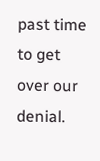past time to get over our denial.